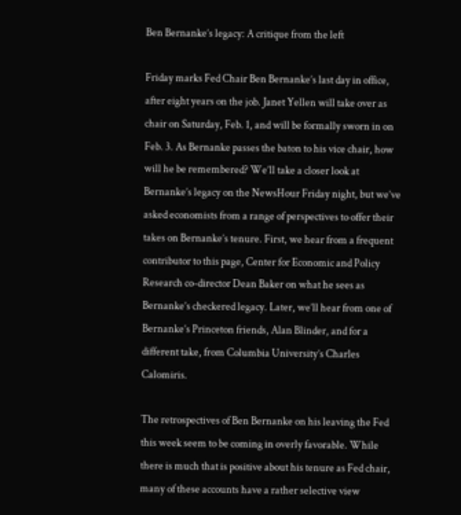Ben Bernanke’s legacy: A critique from the left

Friday marks Fed Chair Ben Bernanke’s last day in office, after eight years on the job. Janet Yellen will take over as chair on Saturday, Feb. 1, and will be formally sworn in on Feb. 3. As Bernanke passes the baton to his vice chair, how will he be remembered? We’ll take a closer look at Bernanke’s legacy on the NewsHour Friday night, but we’ve asked economists from a range of perspectives to offer their takes on Bernanke’s tenure. First, we hear from a frequent contributor to this page, Center for Economic and Policy Research co-director Dean Baker on what he sees as Bernanke’s checkered legacy. Later, we’ll hear from one of Bernanke’s Princeton friends, Alan Blinder, and for a different take, from Columbia University’s Charles Calomiris.

The retrospectives of Ben Bernanke on his leaving the Fed this week seem to be coming in overly favorable. While there is much that is positive about his tenure as Fed chair, many of these accounts have a rather selective view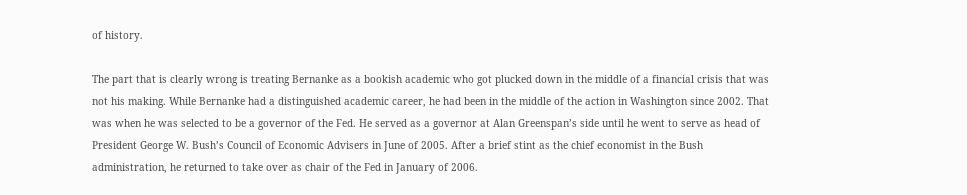of history.

The part that is clearly wrong is treating Bernanke as a bookish academic who got plucked down in the middle of a financial crisis that was not his making. While Bernanke had a distinguished academic career, he had been in the middle of the action in Washington since 2002. That was when he was selected to be a governor of the Fed. He served as a governor at Alan Greenspan’s side until he went to serve as head of President George W. Bush’s Council of Economic Advisers in June of 2005. After a brief stint as the chief economist in the Bush administration, he returned to take over as chair of the Fed in January of 2006.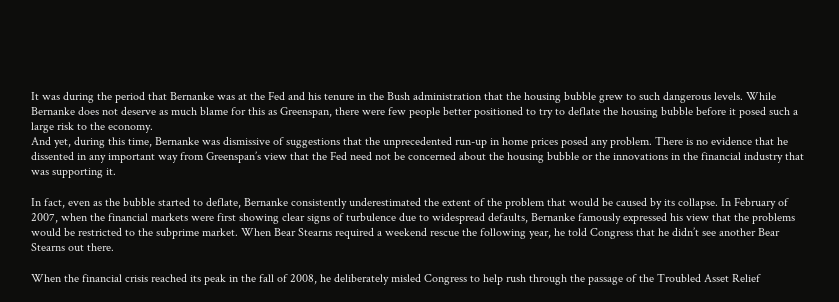It was during the period that Bernanke was at the Fed and his tenure in the Bush administration that the housing bubble grew to such dangerous levels. While Bernanke does not deserve as much blame for this as Greenspan, there were few people better positioned to try to deflate the housing bubble before it posed such a large risk to the economy.
And yet, during this time, Bernanke was dismissive of suggestions that the unprecedented run-up in home prices posed any problem. There is no evidence that he dissented in any important way from Greenspan’s view that the Fed need not be concerned about the housing bubble or the innovations in the financial industry that was supporting it.

In fact, even as the bubble started to deflate, Bernanke consistently underestimated the extent of the problem that would be caused by its collapse. In February of 2007, when the financial markets were first showing clear signs of turbulence due to widespread defaults, Bernanke famously expressed his view that the problems would be restricted to the subprime market. When Bear Stearns required a weekend rescue the following year, he told Congress that he didn’t see another Bear Stearns out there.

When the financial crisis reached its peak in the fall of 2008, he deliberately misled Congress to help rush through the passage of the Troubled Asset Relief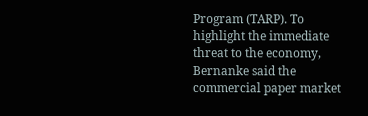Program (TARP). To highlight the immediate threat to the economy, Bernanke said the commercial paper market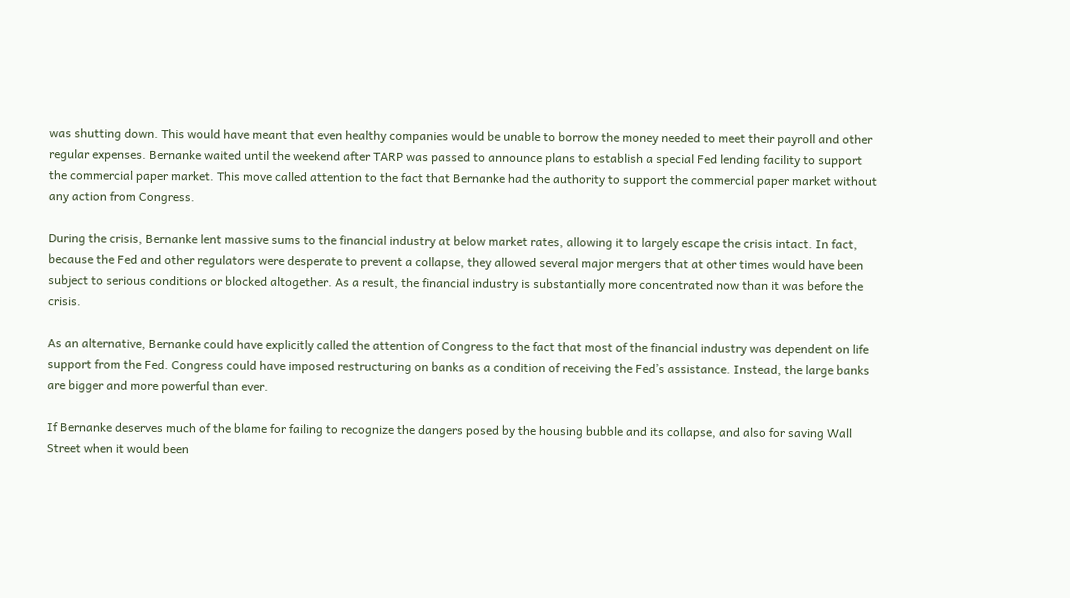was shutting down. This would have meant that even healthy companies would be unable to borrow the money needed to meet their payroll and other regular expenses. Bernanke waited until the weekend after TARP was passed to announce plans to establish a special Fed lending facility to support the commercial paper market. This move called attention to the fact that Bernanke had the authority to support the commercial paper market without any action from Congress.

During the crisis, Bernanke lent massive sums to the financial industry at below market rates, allowing it to largely escape the crisis intact. In fact, because the Fed and other regulators were desperate to prevent a collapse, they allowed several major mergers that at other times would have been subject to serious conditions or blocked altogether. As a result, the financial industry is substantially more concentrated now than it was before the crisis.

As an alternative, Bernanke could have explicitly called the attention of Congress to the fact that most of the financial industry was dependent on life support from the Fed. Congress could have imposed restructuring on banks as a condition of receiving the Fed’s assistance. Instead, the large banks are bigger and more powerful than ever.

If Bernanke deserves much of the blame for failing to recognize the dangers posed by the housing bubble and its collapse, and also for saving Wall Street when it would been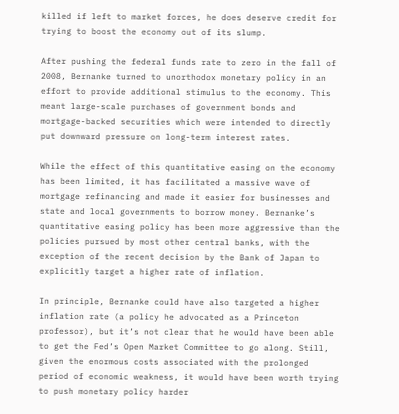killed if left to market forces, he does deserve credit for trying to boost the economy out of its slump.

After pushing the federal funds rate to zero in the fall of 2008, Bernanke turned to unorthodox monetary policy in an effort to provide additional stimulus to the economy. This meant large-scale purchases of government bonds and mortgage-backed securities which were intended to directly put downward pressure on long-term interest rates.

While the effect of this quantitative easing on the economy has been limited, it has facilitated a massive wave of mortgage refinancing and made it easier for businesses and state and local governments to borrow money. Bernanke’s quantitative easing policy has been more aggressive than the policies pursued by most other central banks, with the exception of the recent decision by the Bank of Japan to explicitly target a higher rate of inflation.

In principle, Bernanke could have also targeted a higher inflation rate (a policy he advocated as a Princeton professor), but it’s not clear that he would have been able to get the Fed’s Open Market Committee to go along. Still, given the enormous costs associated with the prolonged period of economic weakness, it would have been worth trying to push monetary policy harder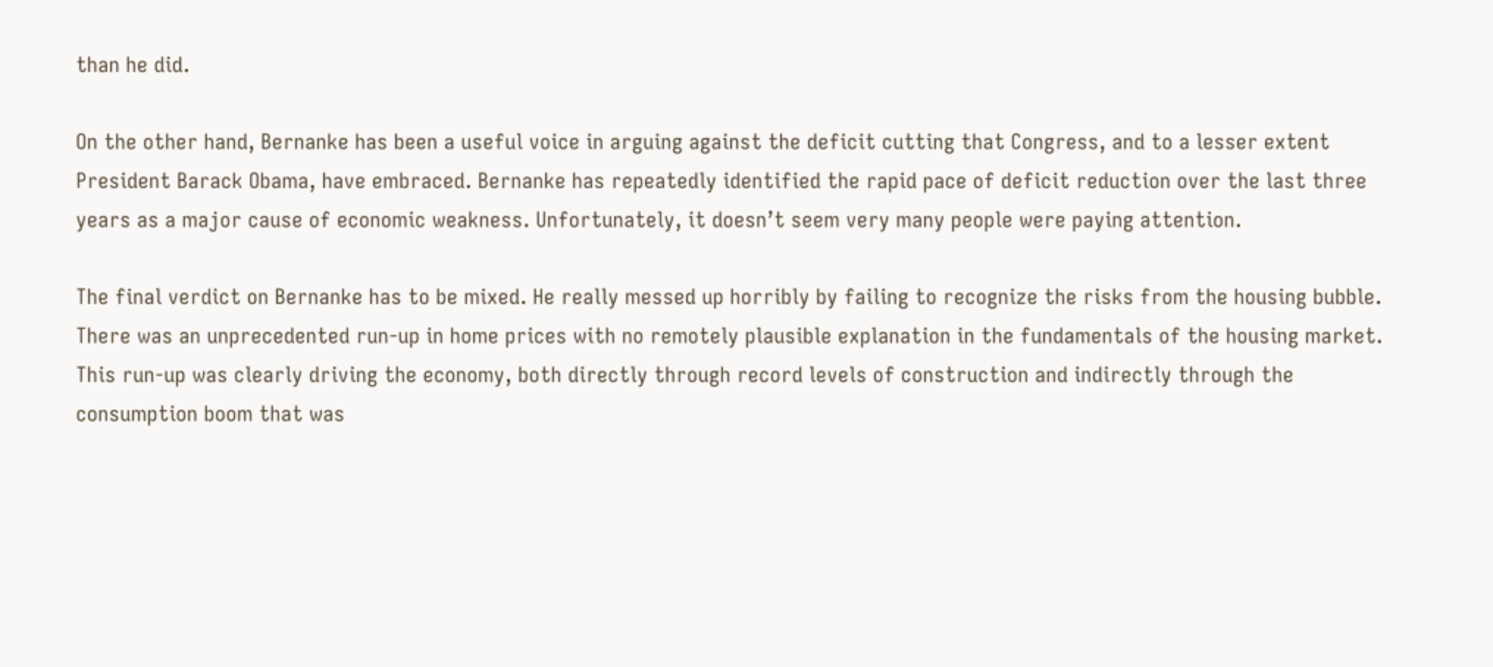than he did.

On the other hand, Bernanke has been a useful voice in arguing against the deficit cutting that Congress, and to a lesser extent President Barack Obama, have embraced. Bernanke has repeatedly identified the rapid pace of deficit reduction over the last three years as a major cause of economic weakness. Unfortunately, it doesn’t seem very many people were paying attention.

The final verdict on Bernanke has to be mixed. He really messed up horribly by failing to recognize the risks from the housing bubble. There was an unprecedented run-up in home prices with no remotely plausible explanation in the fundamentals of the housing market. This run-up was clearly driving the economy, both directly through record levels of construction and indirectly through the consumption boom that was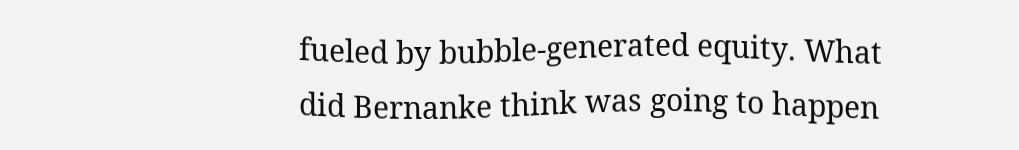fueled by bubble-generated equity. What did Bernanke think was going to happen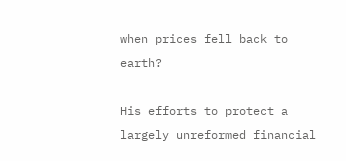when prices fell back to earth?

His efforts to protect a largely unreformed financial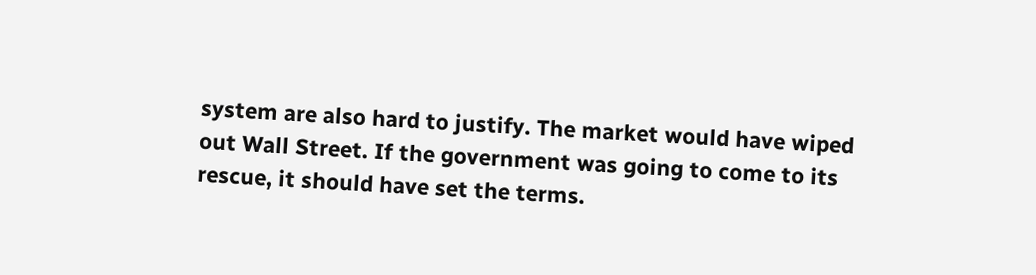system are also hard to justify. The market would have wiped out Wall Street. If the government was going to come to its rescue, it should have set the terms.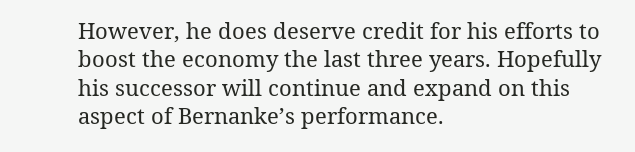However, he does deserve credit for his efforts to boost the economy the last three years. Hopefully his successor will continue and expand on this aspect of Bernanke’s performance.